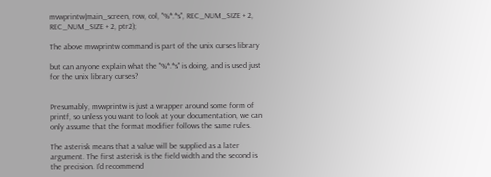mvwprintw(main_screen, row, col, "%*.*s", REC_NUM_SIZE + 2, REC_NUM_SIZE + 2, ptr2);

The above mvwprintw command is part of the unix curses library

but can anyone explain what the "%*.*s" is doing, and is used just for the unix library curses?


Presumably, mvwprintw is just a wrapper around some form of printf, so unless you want to look at your documentation, we can only assume that the format modifier follows the same rules.

The asterisk means that a value will be supplied as a later argument. The first asterisk is the field width and the second is the precision. I'd recommend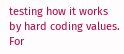testing how it works by hard coding values. For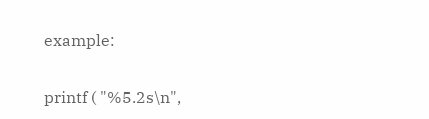example:

printf ( "%5.2s\n",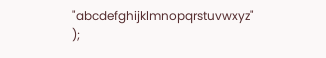"abcdefghijklmnopqrstuvwxyz" );